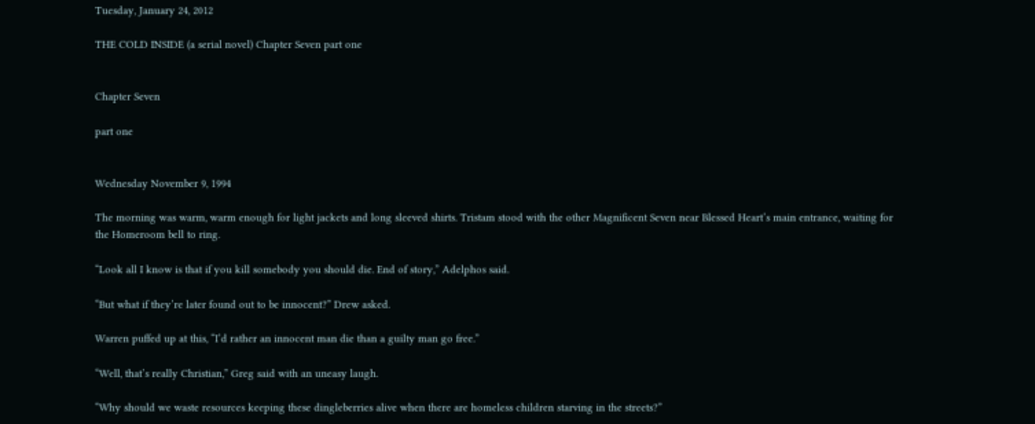Tuesday, January 24, 2012

THE COLD INSIDE (a serial novel) Chapter Seven part one


Chapter Seven

part one


Wednesday November 9, 1994

The morning was warm, warm enough for light jackets and long sleeved shirts. Tristam stood with the other Magnificent Seven near Blessed Heart’s main entrance, waiting for the Homeroom bell to ring.

“Look all I know is that if you kill somebody you should die. End of story,” Adelphos said.

“But what if they’re later found out to be innocent?” Drew asked.

Warren puffed up at this, “I’d rather an innocent man die than a guilty man go free.”

“Well, that’s really Christian,” Greg said with an uneasy laugh.

“Why should we waste resources keeping these dingleberries alive when there are homeless children starving in the streets?”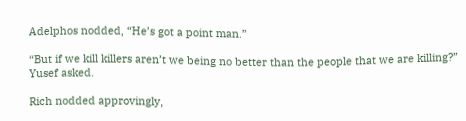Adelphos nodded, “He’s got a point man.”

“But if we kill killers aren’t we being no better than the people that we are killing?” Yusef asked.

Rich nodded approvingly,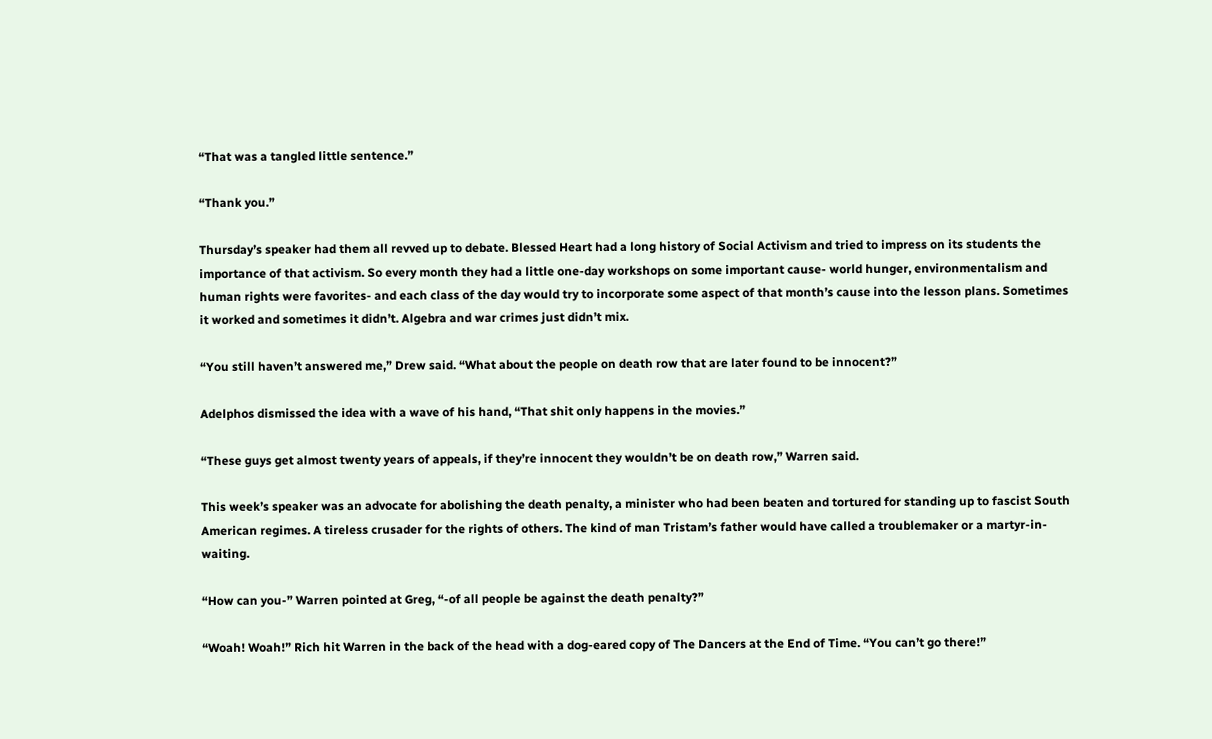“That was a tangled little sentence.”

“Thank you.”

Thursday’s speaker had them all revved up to debate. Blessed Heart had a long history of Social Activism and tried to impress on its students the importance of that activism. So every month they had a little one-day workshops on some important cause- world hunger, environmentalism and human rights were favorites- and each class of the day would try to incorporate some aspect of that month’s cause into the lesson plans. Sometimes it worked and sometimes it didn’t. Algebra and war crimes just didn’t mix.

“You still haven’t answered me,” Drew said. “What about the people on death row that are later found to be innocent?”

Adelphos dismissed the idea with a wave of his hand, “That shit only happens in the movies.”

“These guys get almost twenty years of appeals, if they’re innocent they wouldn’t be on death row,” Warren said.

This week’s speaker was an advocate for abolishing the death penalty, a minister who had been beaten and tortured for standing up to fascist South American regimes. A tireless crusader for the rights of others. The kind of man Tristam’s father would have called a troublemaker or a martyr-in-waiting.

“How can you-” Warren pointed at Greg, “-of all people be against the death penalty?”

“Woah! Woah!” Rich hit Warren in the back of the head with a dog-eared copy of The Dancers at the End of Time. “You can’t go there!”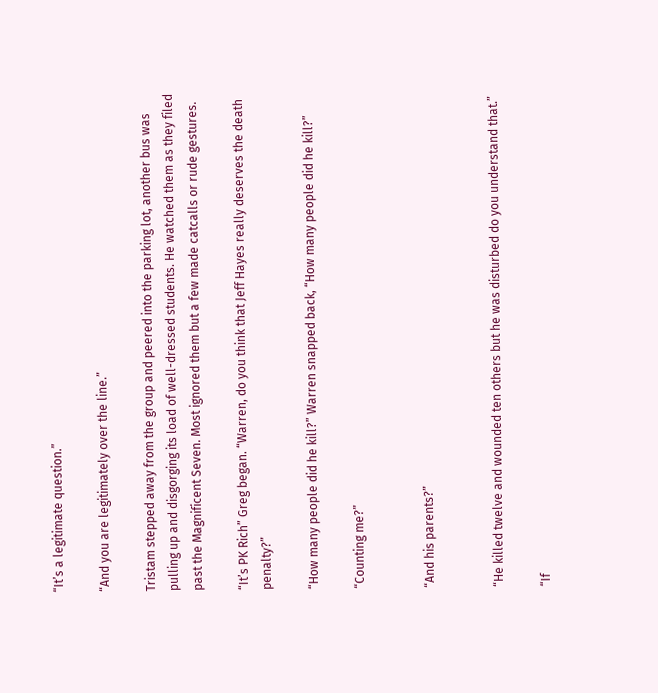“It’s a legitimate question.”

“And you are legitimately over the line.”

Tristam stepped away from the group and peered into the parking lot, another bus was pulling up and disgorging its load of well-dressed students. He watched them as they filed past the Magnificent Seven. Most ignored them but a few made catcalls or rude gestures.

“It’s PK Rich” Greg began. “Warren, do you think that Jeff Hayes really deserves the death penalty?”

“How many people did he kill?” Warren snapped back, “How many people did he kill?”

“Counting me?”


“And his parents?”


“He killed twelve and wounded ten others but he was disturbed do you understand that.”

“If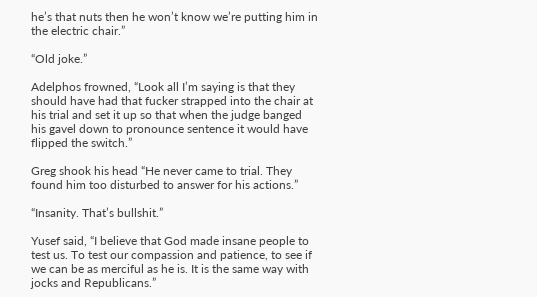he’s that nuts then he won’t know we’re putting him in the electric chair.”

“Old joke.”

Adelphos frowned, “Look all I’m saying is that they should have had that fucker strapped into the chair at his trial and set it up so that when the judge banged his gavel down to pronounce sentence it would have flipped the switch.”

Greg shook his head “He never came to trial. They found him too disturbed to answer for his actions.”

“Insanity. That’s bullshit.”

Yusef said, “I believe that God made insane people to test us. To test our compassion and patience, to see if we can be as merciful as he is. It is the same way with jocks and Republicans.”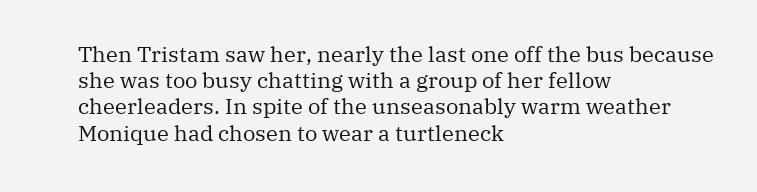Then Tristam saw her, nearly the last one off the bus because she was too busy chatting with a group of her fellow cheerleaders. In spite of the unseasonably warm weather Monique had chosen to wear a turtleneck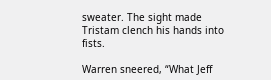sweater. The sight made Tristam clench his hands into fists.

Warren sneered, “What Jeff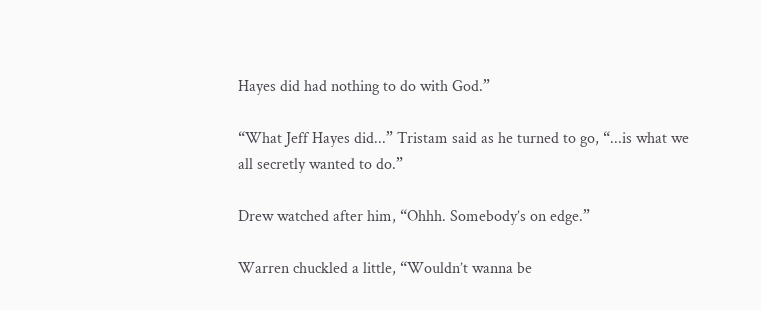Hayes did had nothing to do with God.”

“What Jeff Hayes did...” Tristam said as he turned to go, “...is what we all secretly wanted to do.”

Drew watched after him, “Ohhh. Somebody’s on edge.”

Warren chuckled a little, “Wouldn’t wanna be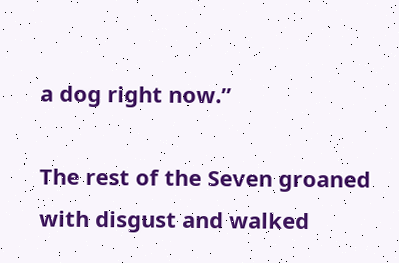a dog right now.”

The rest of the Seven groaned with disgust and walked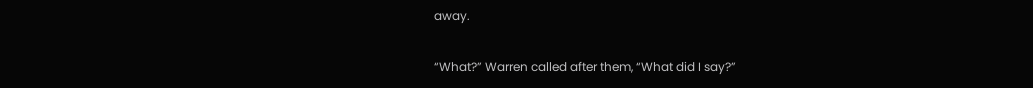away.

“What?” Warren called after them, “What did I say?”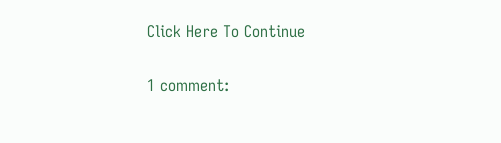Click Here To Continue

1 comment: